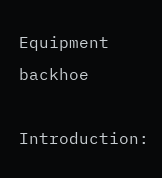Equipment backhoe

Introduction: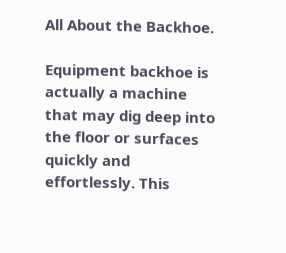All About the Backhoe.

Equipment backhoe is actually a machine that may dig deep into the floor or surfaces quickly and effortlessly. This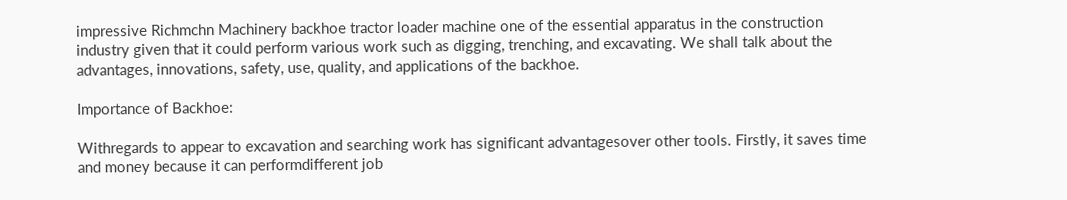impressive Richmchn Machinery backhoe tractor loader machine one of the essential apparatus in the construction industry given that it could perform various work such as digging, trenching, and excavating. We shall talk about the advantages, innovations, safety, use, quality, and applications of the backhoe.

Importance of Backhoe:

Withregards to appear to excavation and searching work has significant advantagesover other tools. Firstly, it saves time and money because it can performdifferent job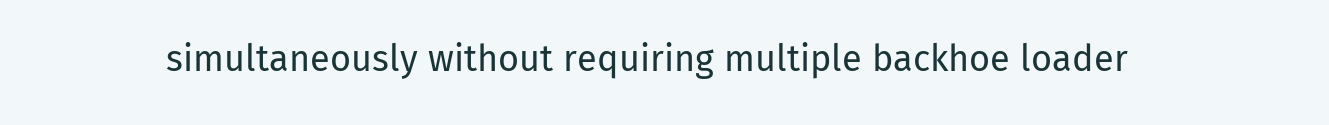simultaneously without requiring multiple backhoe loader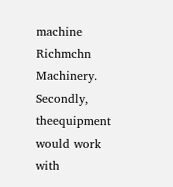machine Richmchn Machinery. Secondly, theequipment would work with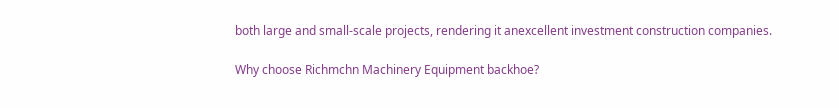both large and small-scale projects, rendering it anexcellent investment construction companies.

Why choose Richmchn Machinery Equipment backhoe?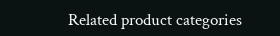Related product categories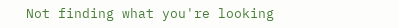Not finding what you're looking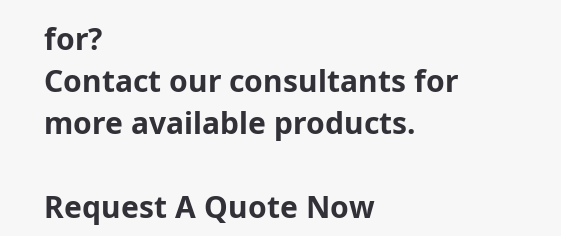for?
Contact our consultants for more available products.

Request A Quote Now